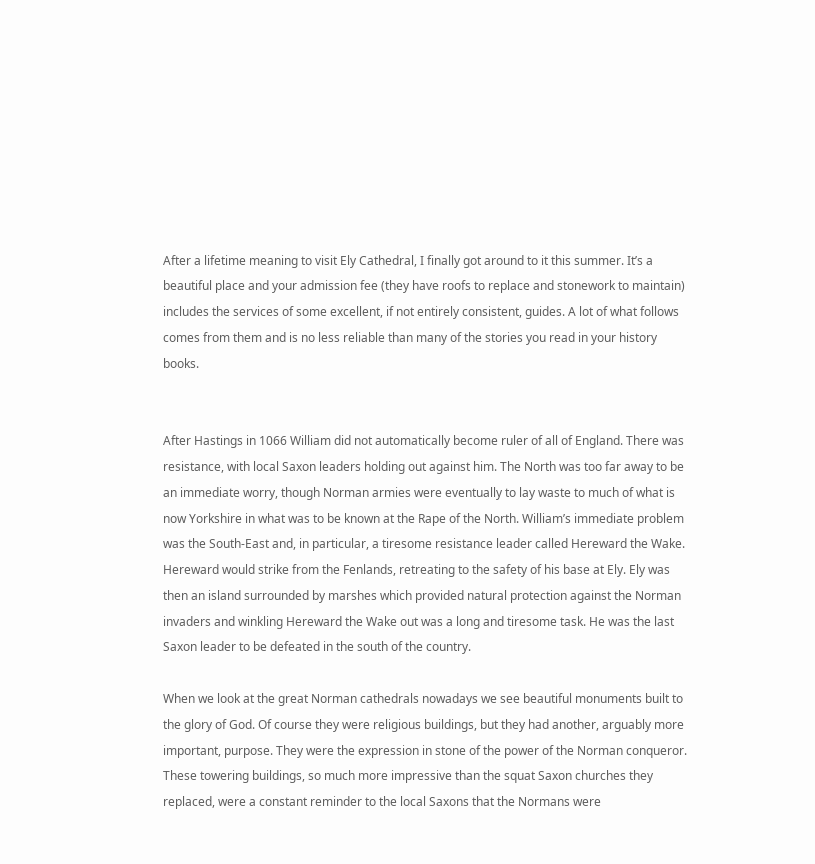After a lifetime meaning to visit Ely Cathedral, I finally got around to it this summer. It’s a beautiful place and your admission fee (they have roofs to replace and stonework to maintain) includes the services of some excellent, if not entirely consistent, guides. A lot of what follows comes from them and is no less reliable than many of the stories you read in your history books.


After Hastings in 1066 William did not automatically become ruler of all of England. There was resistance, with local Saxon leaders holding out against him. The North was too far away to be an immediate worry, though Norman armies were eventually to lay waste to much of what is now Yorkshire in what was to be known at the Rape of the North. William’s immediate problem was the South-East and, in particular, a tiresome resistance leader called Hereward the Wake. Hereward would strike from the Fenlands, retreating to the safety of his base at Ely. Ely was then an island surrounded by marshes which provided natural protection against the Norman invaders and winkling Hereward the Wake out was a long and tiresome task. He was the last Saxon leader to be defeated in the south of the country.

When we look at the great Norman cathedrals nowadays we see beautiful monuments built to the glory of God. Of course they were religious buildings, but they had another, arguably more important, purpose. They were the expression in stone of the power of the Norman conqueror. These towering buildings, so much more impressive than the squat Saxon churches they replaced, were a constant reminder to the local Saxons that the Normans were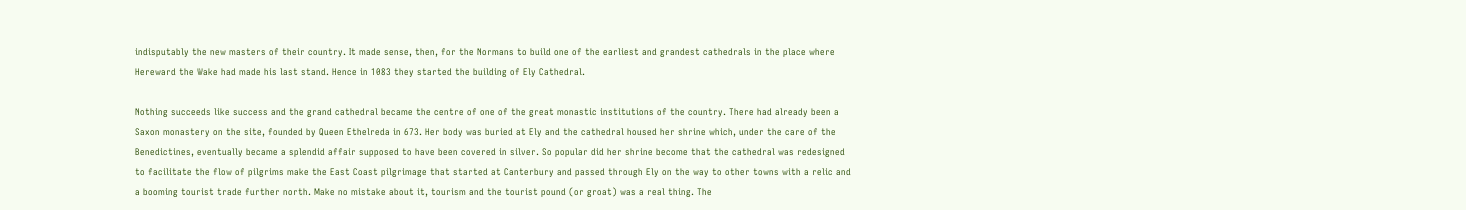indisputably the new masters of their country. It made sense, then, for the Normans to build one of the earliest and grandest cathedrals in the place where Hereward the Wake had made his last stand. Hence in 1083 they started the building of Ely Cathedral.

Nothing succeeds like success and the grand cathedral became the centre of one of the great monastic institutions of the country. There had already been a Saxon monastery on the site, founded by Queen Ethelreda in 673. Her body was buried at Ely and the cathedral housed her shrine which, under the care of the Benedictines, eventually became a splendid affair supposed to have been covered in silver. So popular did her shrine become that the cathedral was redesigned to facilitate the flow of pilgrims make the East Coast pilgrimage that started at Canterbury and passed through Ely on the way to other towns with a relic and a booming tourist trade further north. Make no mistake about it, tourism and the tourist pound (or groat) was a real thing. The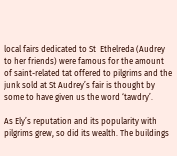local fairs dedicated to St  Ethelreda (Audrey to her friends) were famous for the amount of saint-related tat offered to pilgrims and the junk sold at St Audrey’s fair is thought by some to have given us the word ‘tawdry’.

As Ely’s reputation and its popularity with pilgrims grew, so did its wealth. The buildings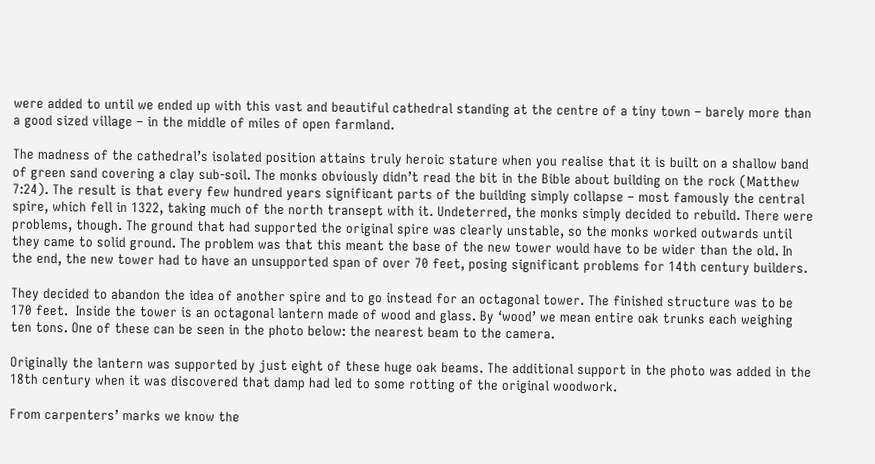were added to until we ended up with this vast and beautiful cathedral standing at the centre of a tiny town – barely more than a good sized village – in the middle of miles of open farmland.

The madness of the cathedral’s isolated position attains truly heroic stature when you realise that it is built on a shallow band of green sand covering a clay sub-soil. The monks obviously didn’t read the bit in the Bible about building on the rock (Matthew 7:24). The result is that every few hundred years significant parts of the building simply collapse – most famously the central spire, which fell in 1322, taking much of the north transept with it. Undeterred, the monks simply decided to rebuild. There were problems, though. The ground that had supported the original spire was clearly unstable, so the monks worked outwards until they came to solid ground. The problem was that this meant the base of the new tower would have to be wider than the old. In the end, the new tower had to have an unsupported span of over 70 feet, posing significant problems for 14th century builders.

They decided to abandon the idea of another spire and to go instead for an octagonal tower. The finished structure was to be 170 feet.  Inside the tower is an octagonal lantern made of wood and glass. By ‘wood’ we mean entire oak trunks each weighing ten tons. One of these can be seen in the photo below: the nearest beam to the camera.

Originally the lantern was supported by just eight of these huge oak beams. The additional support in the photo was added in the 18th century when it was discovered that damp had led to some rotting of the original woodwork.

From carpenters’ marks we know the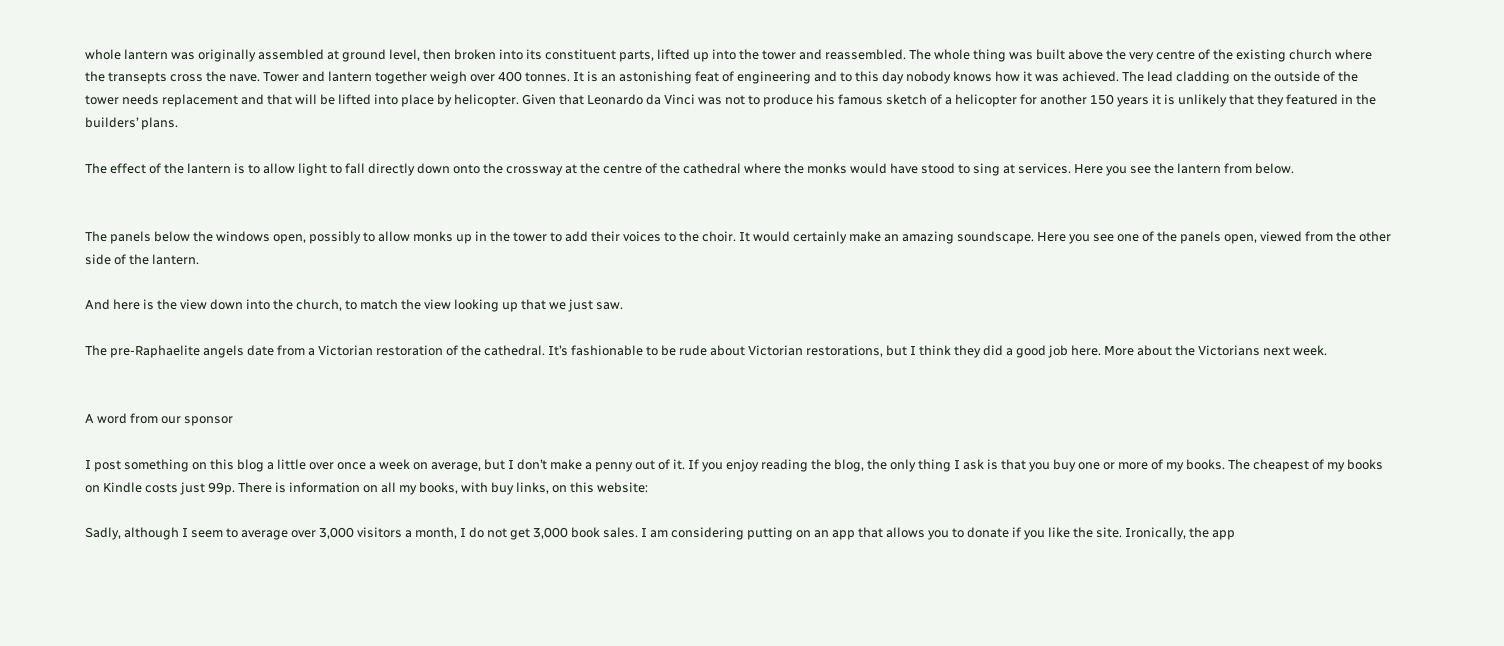whole lantern was originally assembled at ground level, then broken into its constituent parts, lifted up into the tower and reassembled. The whole thing was built above the very centre of the existing church where the transepts cross the nave. Tower and lantern together weigh over 400 tonnes. It is an astonishing feat of engineering and to this day nobody knows how it was achieved. The lead cladding on the outside of the tower needs replacement and that will be lifted into place by helicopter. Given that Leonardo da Vinci was not to produce his famous sketch of a helicopter for another 150 years it is unlikely that they featured in the builders’ plans.

The effect of the lantern is to allow light to fall directly down onto the crossway at the centre of the cathedral where the monks would have stood to sing at services. Here you see the lantern from below.


The panels below the windows open, possibly to allow monks up in the tower to add their voices to the choir. It would certainly make an amazing soundscape. Here you see one of the panels open, viewed from the other side of the lantern.

And here is the view down into the church, to match the view looking up that we just saw.

The pre-Raphaelite angels date from a Victorian restoration of the cathedral. It’s fashionable to be rude about Victorian restorations, but I think they did a good job here. More about the Victorians next week.


A word from our sponsor

I post something on this blog a little over once a week on average, but I don’t make a penny out of it. If you enjoy reading the blog, the only thing I ask is that you buy one or more of my books. The cheapest of my books on Kindle costs just 99p. There is information on all my books, with buy links, on this website:

Sadly, although I seem to average over 3,000 visitors a month, I do not get 3,000 book sales. I am considering putting on an app that allows you to donate if you like the site. Ironically, the app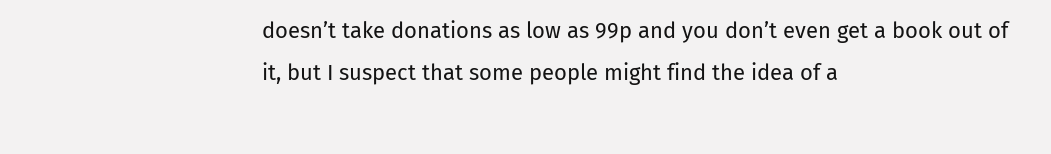doesn’t take donations as low as 99p and you don’t even get a book out of it, but I suspect that some people might find the idea of a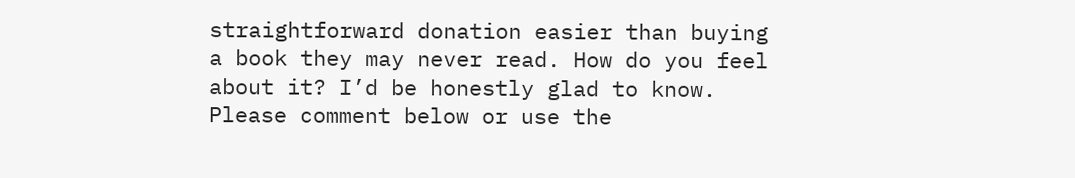straightforward donation easier than buying a book they may never read. How do you feel about it? I’d be honestly glad to know. Please comment below or use the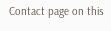Contact page on this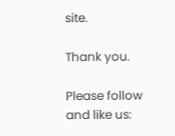site.

Thank you.

Please follow and like us: